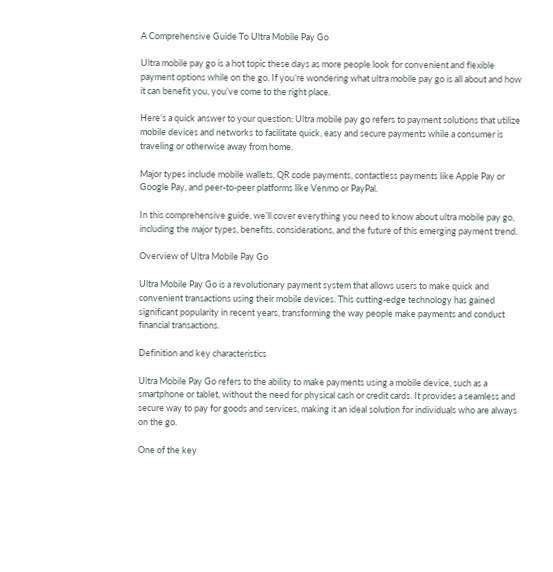A Comprehensive Guide To Ultra Mobile Pay Go

Ultra mobile pay go is a hot topic these days as more people look for convenient and flexible payment options while on the go. If you’re wondering what ultra mobile pay go is all about and how it can benefit you, you’ve come to the right place.

Here’s a quick answer to your question: Ultra mobile pay go refers to payment solutions that utilize mobile devices and networks to facilitate quick, easy and secure payments while a consumer is traveling or otherwise away from home.

Major types include mobile wallets, QR code payments, contactless payments like Apple Pay or Google Pay, and peer-to-peer platforms like Venmo or PayPal.

In this comprehensive guide, we’ll cover everything you need to know about ultra mobile pay go, including the major types, benefits, considerations, and the future of this emerging payment trend.

Overview of Ultra Mobile Pay Go

Ultra Mobile Pay Go is a revolutionary payment system that allows users to make quick and convenient transactions using their mobile devices. This cutting-edge technology has gained significant popularity in recent years, transforming the way people make payments and conduct financial transactions.

Definition and key characteristics

Ultra Mobile Pay Go refers to the ability to make payments using a mobile device, such as a smartphone or tablet, without the need for physical cash or credit cards. It provides a seamless and secure way to pay for goods and services, making it an ideal solution for individuals who are always on the go.

One of the key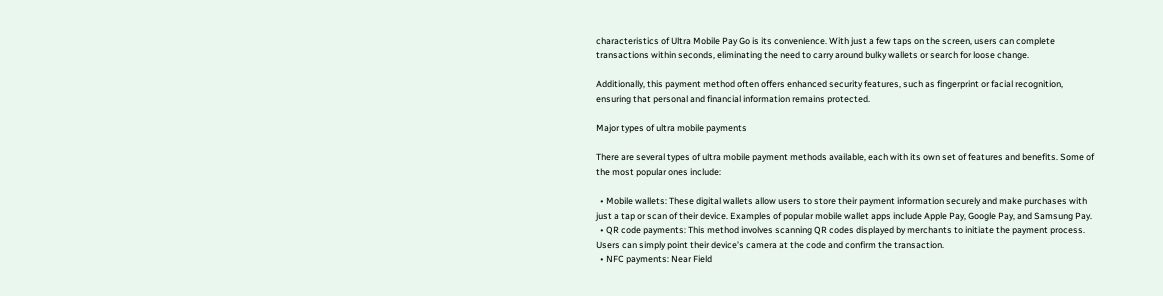characteristics of Ultra Mobile Pay Go is its convenience. With just a few taps on the screen, users can complete transactions within seconds, eliminating the need to carry around bulky wallets or search for loose change.

Additionally, this payment method often offers enhanced security features, such as fingerprint or facial recognition, ensuring that personal and financial information remains protected.

Major types of ultra mobile payments

There are several types of ultra mobile payment methods available, each with its own set of features and benefits. Some of the most popular ones include:

  • Mobile wallets: These digital wallets allow users to store their payment information securely and make purchases with just a tap or scan of their device. Examples of popular mobile wallet apps include Apple Pay, Google Pay, and Samsung Pay.
  • QR code payments: This method involves scanning QR codes displayed by merchants to initiate the payment process. Users can simply point their device’s camera at the code and confirm the transaction.
  • NFC payments: Near Field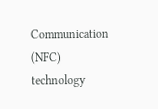Communication (NFC) technology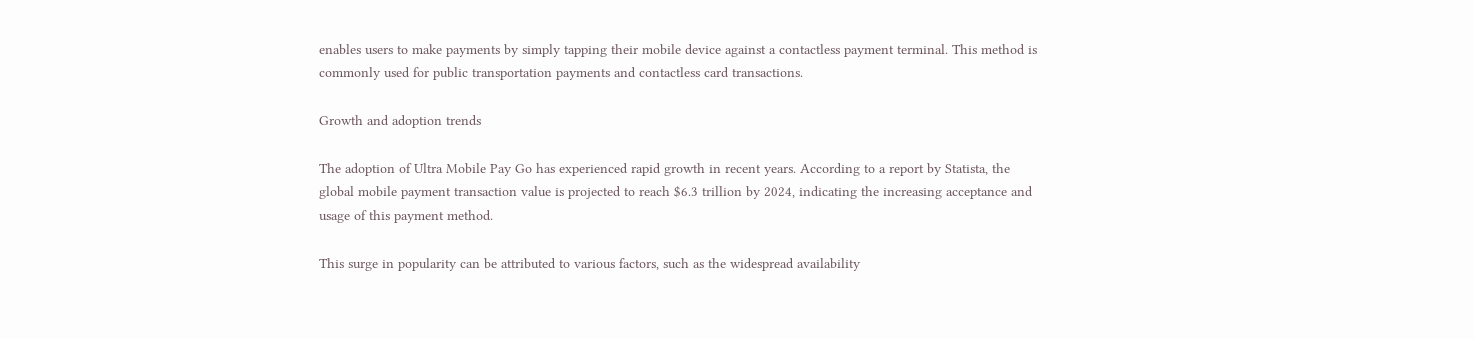enables users to make payments by simply tapping their mobile device against a contactless payment terminal. This method is commonly used for public transportation payments and contactless card transactions.

Growth and adoption trends

The adoption of Ultra Mobile Pay Go has experienced rapid growth in recent years. According to a report by Statista, the global mobile payment transaction value is projected to reach $6.3 trillion by 2024, indicating the increasing acceptance and usage of this payment method.

This surge in popularity can be attributed to various factors, such as the widespread availability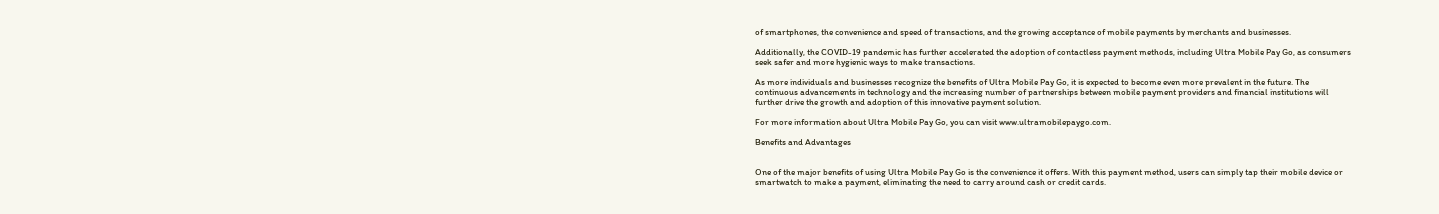of smartphones, the convenience and speed of transactions, and the growing acceptance of mobile payments by merchants and businesses.

Additionally, the COVID-19 pandemic has further accelerated the adoption of contactless payment methods, including Ultra Mobile Pay Go, as consumers seek safer and more hygienic ways to make transactions.

As more individuals and businesses recognize the benefits of Ultra Mobile Pay Go, it is expected to become even more prevalent in the future. The continuous advancements in technology and the increasing number of partnerships between mobile payment providers and financial institutions will further drive the growth and adoption of this innovative payment solution.

For more information about Ultra Mobile Pay Go, you can visit www.ultramobilepaygo.com.

Benefits and Advantages


One of the major benefits of using Ultra Mobile Pay Go is the convenience it offers. With this payment method, users can simply tap their mobile device or smartwatch to make a payment, eliminating the need to carry around cash or credit cards.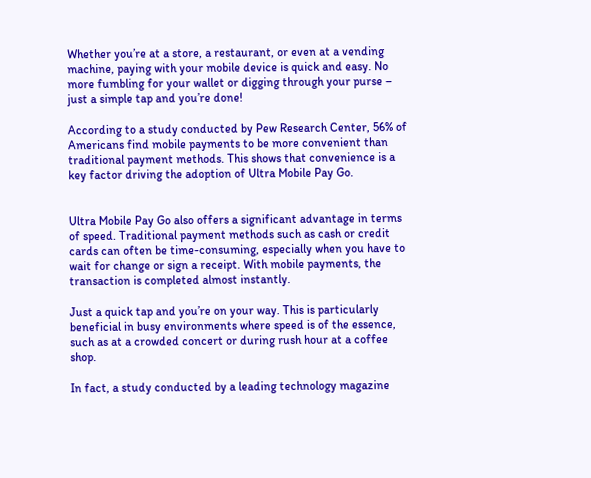Whether you’re at a store, a restaurant, or even at a vending machine, paying with your mobile device is quick and easy. No more fumbling for your wallet or digging through your purse – just a simple tap and you’re done!

According to a study conducted by Pew Research Center, 56% of Americans find mobile payments to be more convenient than traditional payment methods. This shows that convenience is a key factor driving the adoption of Ultra Mobile Pay Go.


Ultra Mobile Pay Go also offers a significant advantage in terms of speed. Traditional payment methods such as cash or credit cards can often be time-consuming, especially when you have to wait for change or sign a receipt. With mobile payments, the transaction is completed almost instantly.

Just a quick tap and you’re on your way. This is particularly beneficial in busy environments where speed is of the essence, such as at a crowded concert or during rush hour at a coffee shop.

In fact, a study conducted by a leading technology magazine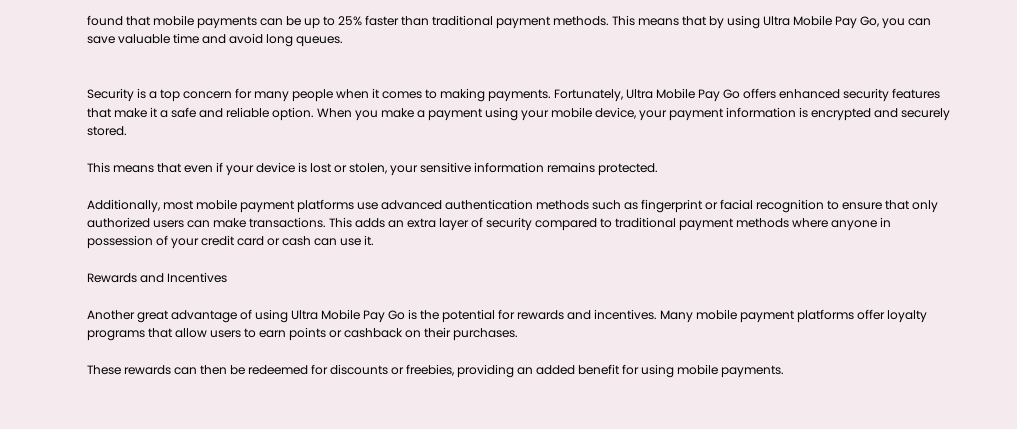found that mobile payments can be up to 25% faster than traditional payment methods. This means that by using Ultra Mobile Pay Go, you can save valuable time and avoid long queues.


Security is a top concern for many people when it comes to making payments. Fortunately, Ultra Mobile Pay Go offers enhanced security features that make it a safe and reliable option. When you make a payment using your mobile device, your payment information is encrypted and securely stored.

This means that even if your device is lost or stolen, your sensitive information remains protected.

Additionally, most mobile payment platforms use advanced authentication methods such as fingerprint or facial recognition to ensure that only authorized users can make transactions. This adds an extra layer of security compared to traditional payment methods where anyone in possession of your credit card or cash can use it.

Rewards and Incentives

Another great advantage of using Ultra Mobile Pay Go is the potential for rewards and incentives. Many mobile payment platforms offer loyalty programs that allow users to earn points or cashback on their purchases.

These rewards can then be redeemed for discounts or freebies, providing an added benefit for using mobile payments.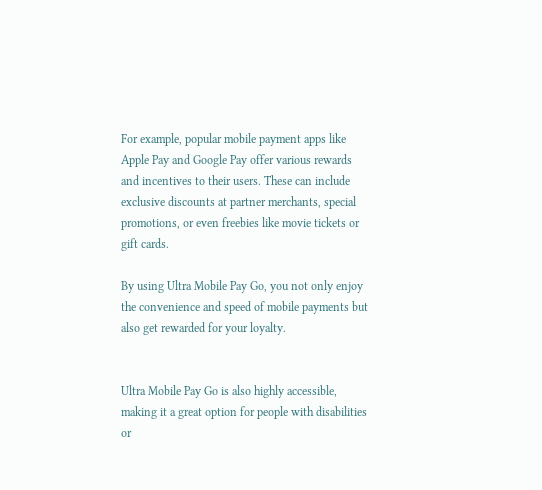For example, popular mobile payment apps like Apple Pay and Google Pay offer various rewards and incentives to their users. These can include exclusive discounts at partner merchants, special promotions, or even freebies like movie tickets or gift cards.

By using Ultra Mobile Pay Go, you not only enjoy the convenience and speed of mobile payments but also get rewarded for your loyalty.


Ultra Mobile Pay Go is also highly accessible, making it a great option for people with disabilities or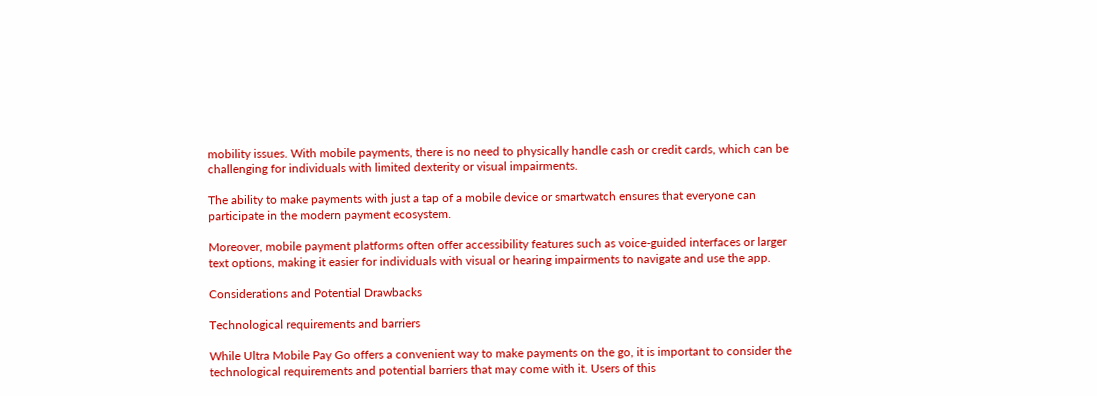mobility issues. With mobile payments, there is no need to physically handle cash or credit cards, which can be challenging for individuals with limited dexterity or visual impairments.

The ability to make payments with just a tap of a mobile device or smartwatch ensures that everyone can participate in the modern payment ecosystem.

Moreover, mobile payment platforms often offer accessibility features such as voice-guided interfaces or larger text options, making it easier for individuals with visual or hearing impairments to navigate and use the app.

Considerations and Potential Drawbacks

Technological requirements and barriers

While Ultra Mobile Pay Go offers a convenient way to make payments on the go, it is important to consider the technological requirements and potential barriers that may come with it. Users of this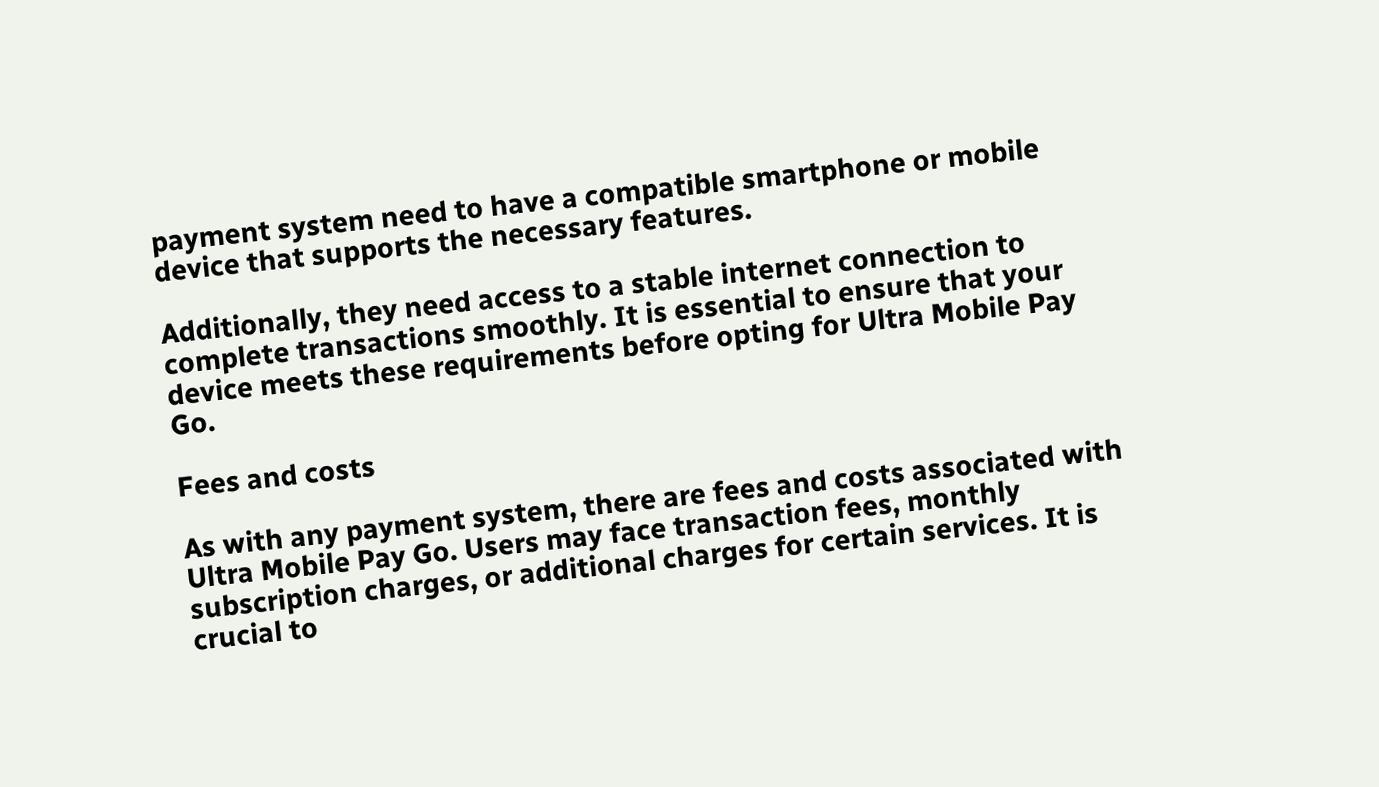payment system need to have a compatible smartphone or mobile device that supports the necessary features.

Additionally, they need access to a stable internet connection to complete transactions smoothly. It is essential to ensure that your device meets these requirements before opting for Ultra Mobile Pay Go.

Fees and costs

As with any payment system, there are fees and costs associated with Ultra Mobile Pay Go. Users may face transaction fees, monthly subscription charges, or additional charges for certain services. It is crucial to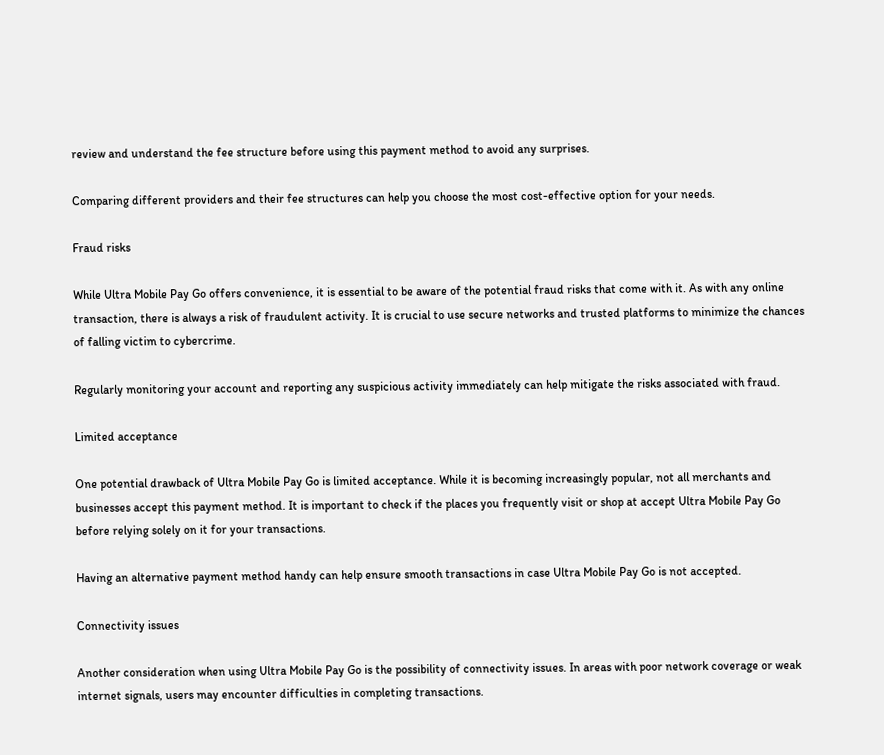review and understand the fee structure before using this payment method to avoid any surprises.

Comparing different providers and their fee structures can help you choose the most cost-effective option for your needs.

Fraud risks

While Ultra Mobile Pay Go offers convenience, it is essential to be aware of the potential fraud risks that come with it. As with any online transaction, there is always a risk of fraudulent activity. It is crucial to use secure networks and trusted platforms to minimize the chances of falling victim to cybercrime.

Regularly monitoring your account and reporting any suspicious activity immediately can help mitigate the risks associated with fraud.

Limited acceptance

One potential drawback of Ultra Mobile Pay Go is limited acceptance. While it is becoming increasingly popular, not all merchants and businesses accept this payment method. It is important to check if the places you frequently visit or shop at accept Ultra Mobile Pay Go before relying solely on it for your transactions.

Having an alternative payment method handy can help ensure smooth transactions in case Ultra Mobile Pay Go is not accepted.

Connectivity issues

Another consideration when using Ultra Mobile Pay Go is the possibility of connectivity issues. In areas with poor network coverage or weak internet signals, users may encounter difficulties in completing transactions.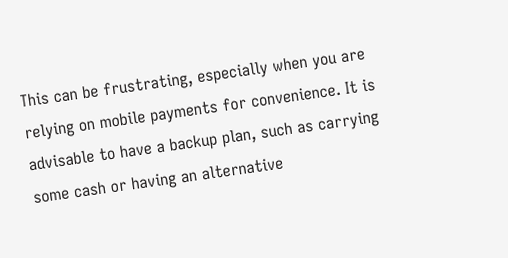This can be frustrating, especially when you are relying on mobile payments for convenience. It is advisable to have a backup plan, such as carrying some cash or having an alternative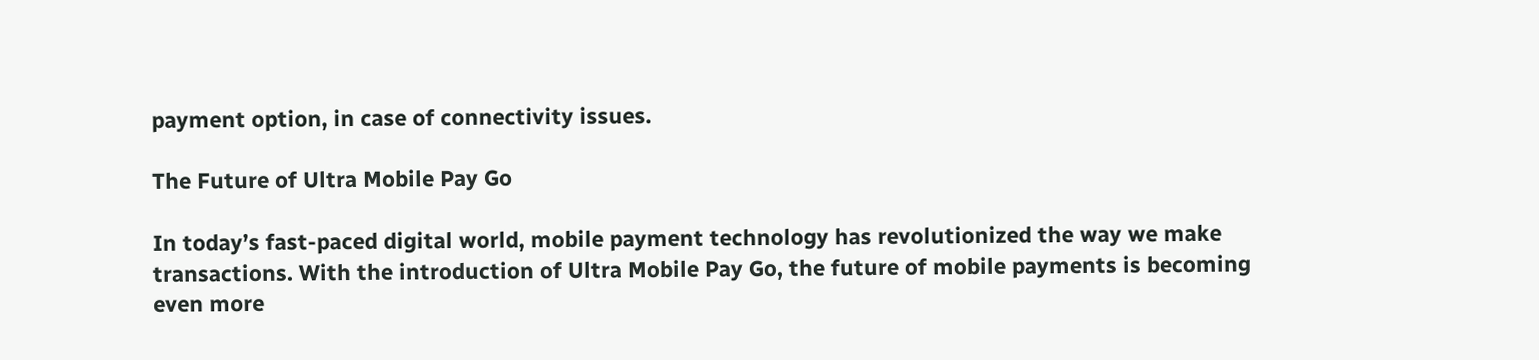payment option, in case of connectivity issues.

The Future of Ultra Mobile Pay Go

In today’s fast-paced digital world, mobile payment technology has revolutionized the way we make transactions. With the introduction of Ultra Mobile Pay Go, the future of mobile payments is becoming even more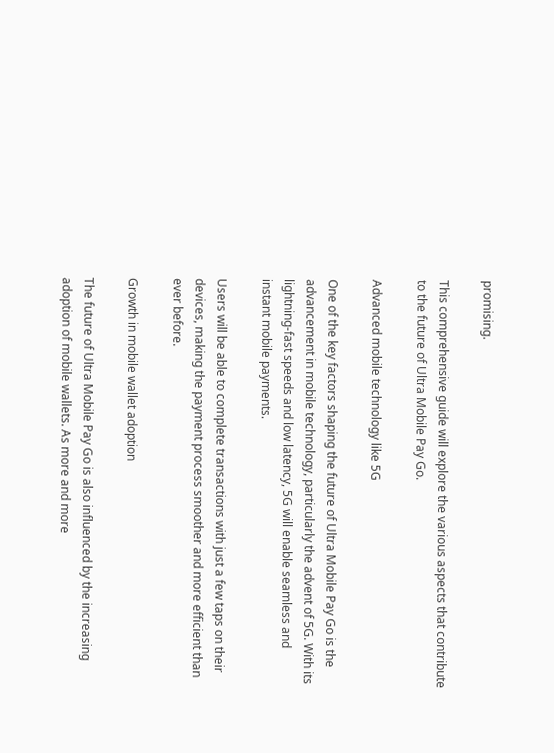promising.

This comprehensive guide will explore the various aspects that contribute to the future of Ultra Mobile Pay Go.

Advanced mobile technology like 5G

One of the key factors shaping the future of Ultra Mobile Pay Go is the advancement in mobile technology, particularly the advent of 5G. With its lightning-fast speeds and low latency, 5G will enable seamless and instant mobile payments.

Users will be able to complete transactions with just a few taps on their devices, making the payment process smoother and more efficient than ever before.

Growth in mobile wallet adoption

The future of Ultra Mobile Pay Go is also influenced by the increasing adoption of mobile wallets. As more and more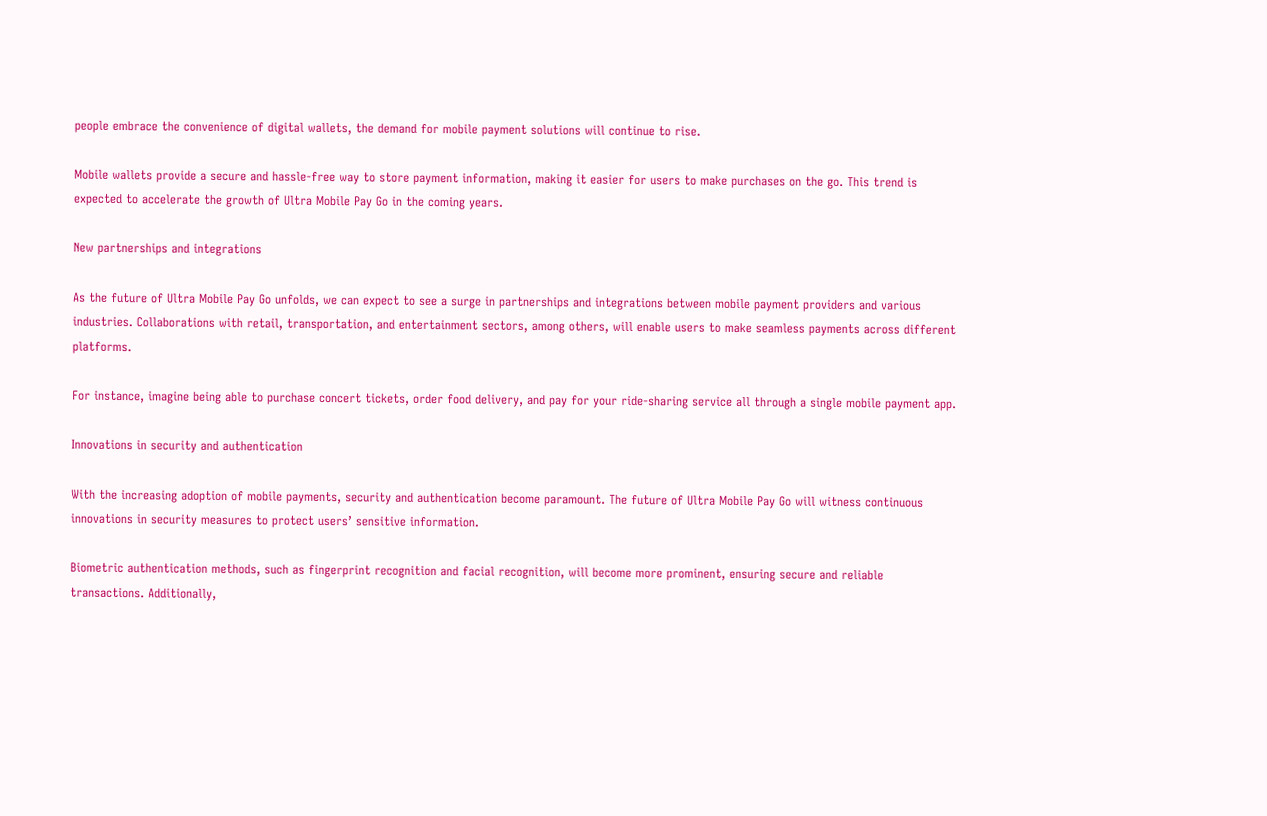people embrace the convenience of digital wallets, the demand for mobile payment solutions will continue to rise.

Mobile wallets provide a secure and hassle-free way to store payment information, making it easier for users to make purchases on the go. This trend is expected to accelerate the growth of Ultra Mobile Pay Go in the coming years.

New partnerships and integrations

As the future of Ultra Mobile Pay Go unfolds, we can expect to see a surge in partnerships and integrations between mobile payment providers and various industries. Collaborations with retail, transportation, and entertainment sectors, among others, will enable users to make seamless payments across different platforms.

For instance, imagine being able to purchase concert tickets, order food delivery, and pay for your ride-sharing service all through a single mobile payment app.

Innovations in security and authentication

With the increasing adoption of mobile payments, security and authentication become paramount. The future of Ultra Mobile Pay Go will witness continuous innovations in security measures to protect users’ sensitive information.

Biometric authentication methods, such as fingerprint recognition and facial recognition, will become more prominent, ensuring secure and reliable transactions. Additionally,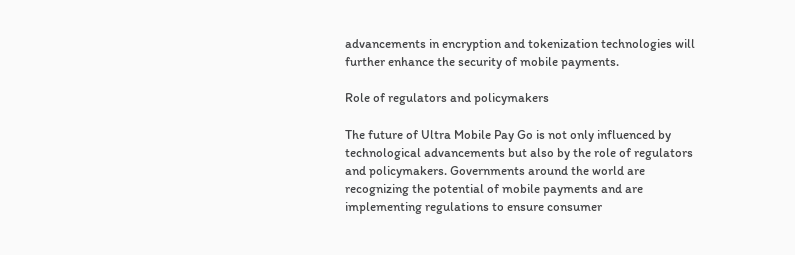advancements in encryption and tokenization technologies will further enhance the security of mobile payments.

Role of regulators and policymakers

The future of Ultra Mobile Pay Go is not only influenced by technological advancements but also by the role of regulators and policymakers. Governments around the world are recognizing the potential of mobile payments and are implementing regulations to ensure consumer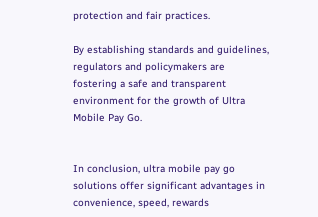protection and fair practices.

By establishing standards and guidelines, regulators and policymakers are fostering a safe and transparent environment for the growth of Ultra Mobile Pay Go.


In conclusion, ultra mobile pay go solutions offer significant advantages in convenience, speed, rewards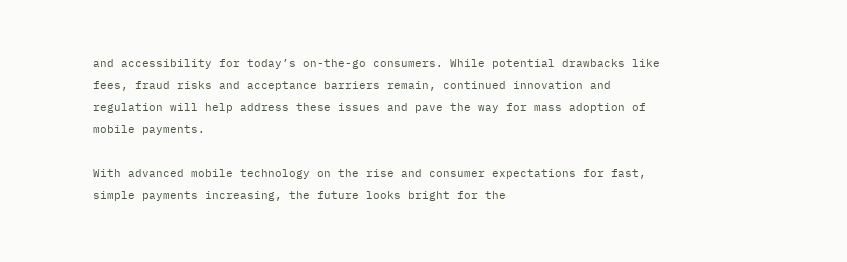and accessibility for today’s on-the-go consumers. While potential drawbacks like fees, fraud risks and acceptance barriers remain, continued innovation and regulation will help address these issues and pave the way for mass adoption of mobile payments.

With advanced mobile technology on the rise and consumer expectations for fast, simple payments increasing, the future looks bright for the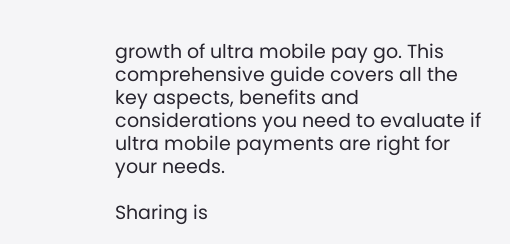growth of ultra mobile pay go. This comprehensive guide covers all the key aspects, benefits and considerations you need to evaluate if ultra mobile payments are right for your needs.

Sharing is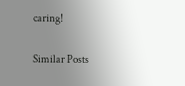caring!

Similar Posts